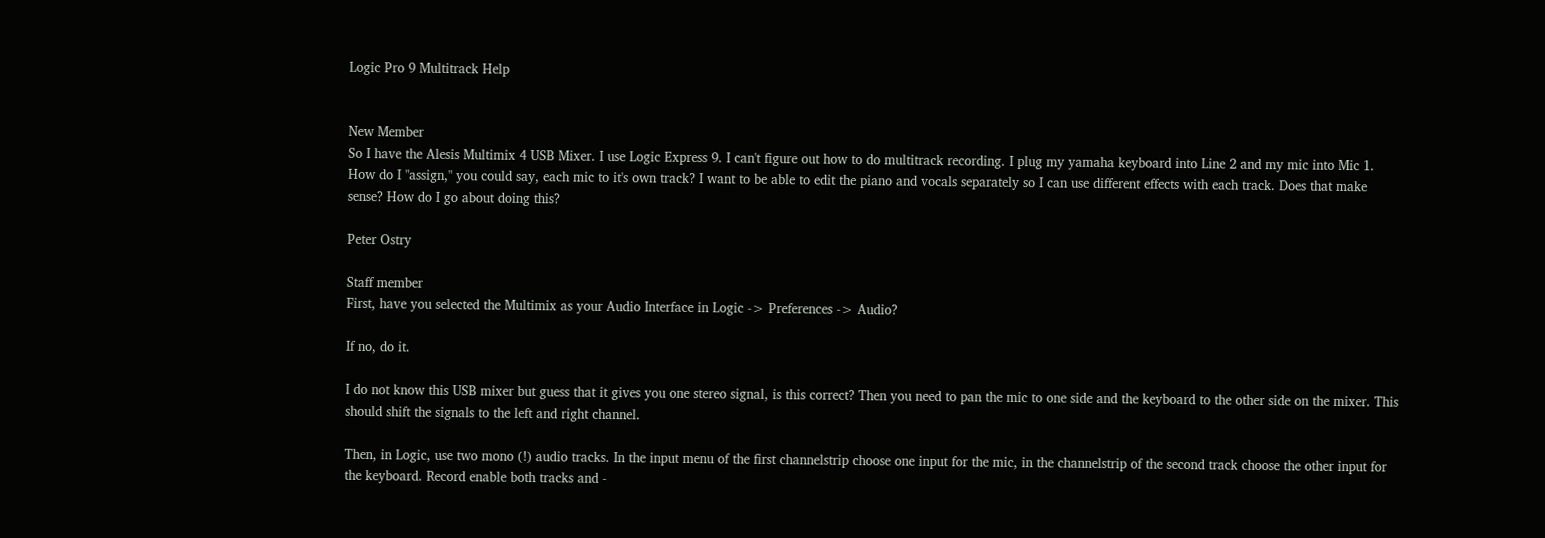Logic Pro 9 Multitrack Help


New Member
So I have the Alesis Multimix 4 USB Mixer. I use Logic Express 9. I can't figure out how to do multitrack recording. I plug my yamaha keyboard into Line 2 and my mic into Mic 1. How do I "assign," you could say, each mic to it's own track? I want to be able to edit the piano and vocals separately so I can use different effects with each track. Does that make sense? How do I go about doing this?

Peter Ostry

Staff member
First, have you selected the Multimix as your Audio Interface in Logic -> Preferences -> Audio?

If no, do it.

I do not know this USB mixer but guess that it gives you one stereo signal, is this correct? Then you need to pan the mic to one side and the keyboard to the other side on the mixer. This should shift the signals to the left and right channel.

Then, in Logic, use two mono (!) audio tracks. In the input menu of the first channelstrip choose one input for the mic, in the channelstrip of the second track choose the other input for the keyboard. Record enable both tracks and -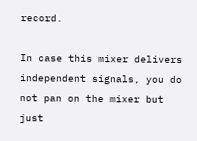record.

In case this mixer delivers independent signals, you do not pan on the mixer but just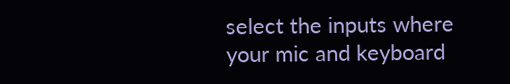select the inputs where your mic and keyboard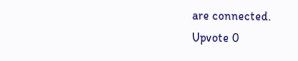are connected.
Upvote 0